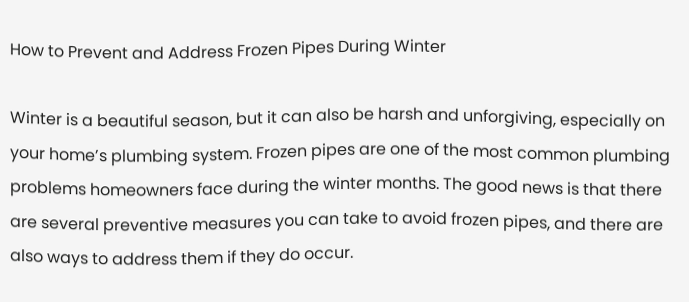How to Prevent and Address Frozen Pipes During Winter

Winter is a beautiful season, but it can also be harsh and unforgiving, especially on your home’s plumbing system. Frozen pipes are one of the most common plumbing problems homeowners face during the winter months. The good news is that there are several preventive measures you can take to avoid frozen pipes, and there are also ways to address them if they do occur.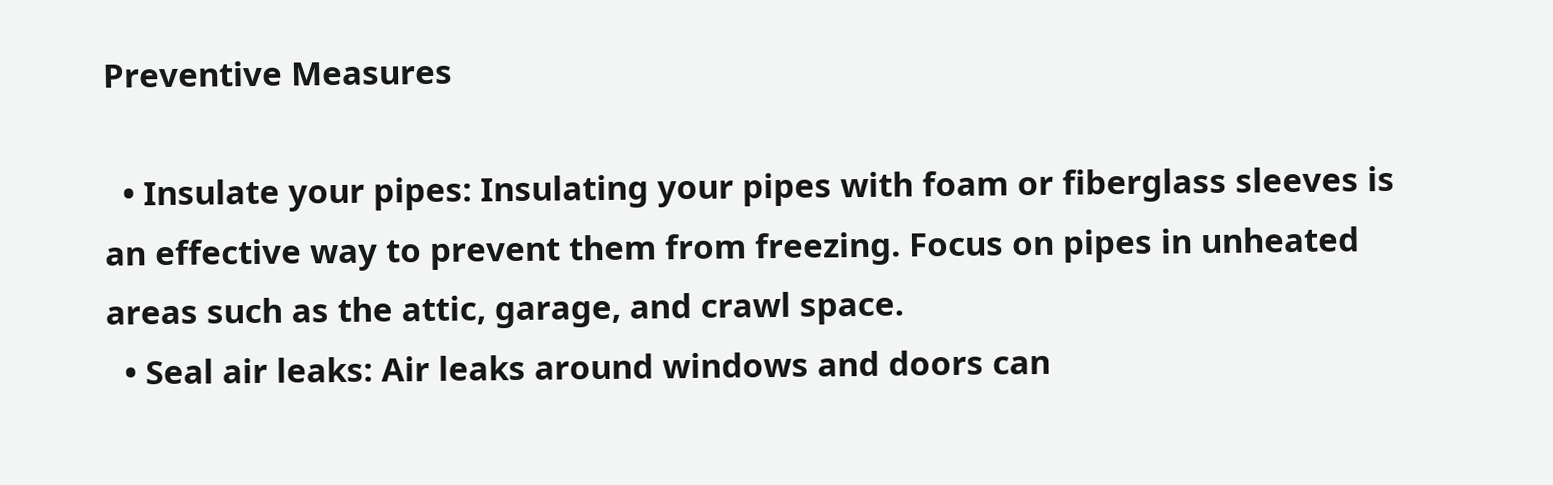Preventive Measures

  • Insulate your pipes: Insulating your pipes with foam or fiberglass sleeves is an effective way to prevent them from freezing. Focus on pipes in unheated areas such as the attic, garage, and crawl space.
  • Seal air leaks: Air leaks around windows and doors can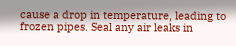cause a drop in temperature, leading to frozen pipes. Seal any air leaks in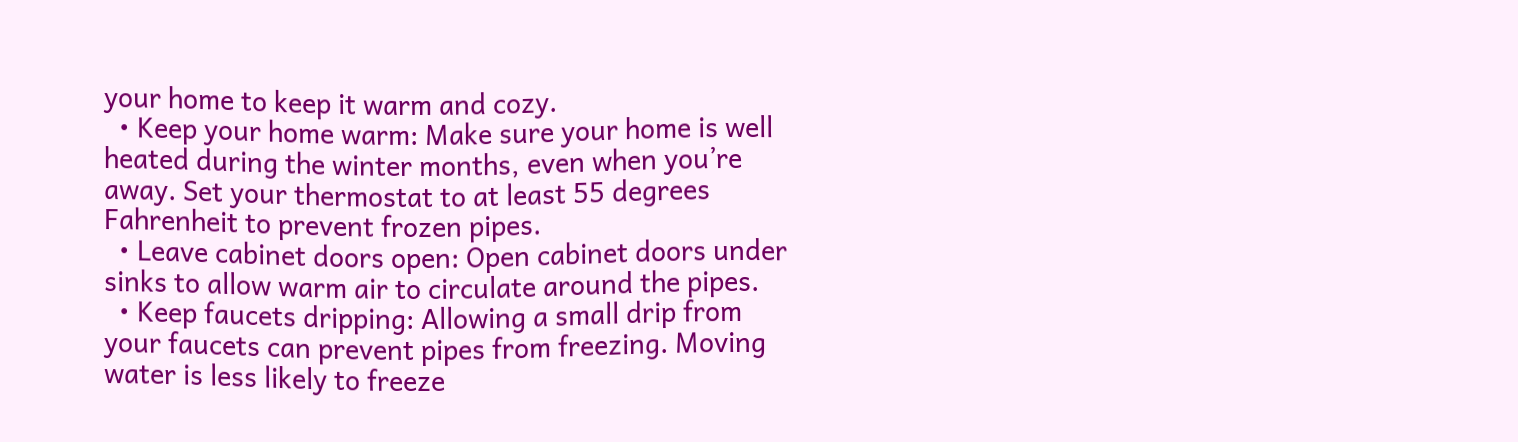your home to keep it warm and cozy.
  • Keep your home warm: Make sure your home is well heated during the winter months, even when you’re away. Set your thermostat to at least 55 degrees Fahrenheit to prevent frozen pipes.
  • Leave cabinet doors open: Open cabinet doors under sinks to allow warm air to circulate around the pipes.
  • Keep faucets dripping: Allowing a small drip from your faucets can prevent pipes from freezing. Moving water is less likely to freeze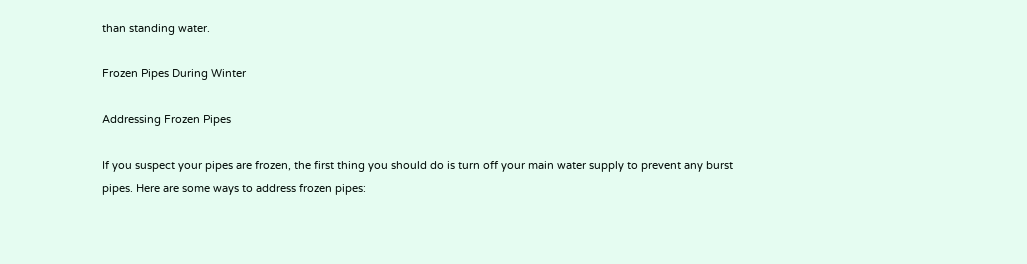than standing water.

Frozen Pipes During Winter

Addressing Frozen Pipes

If you suspect your pipes are frozen, the first thing you should do is turn off your main water supply to prevent any burst pipes. Here are some ways to address frozen pipes: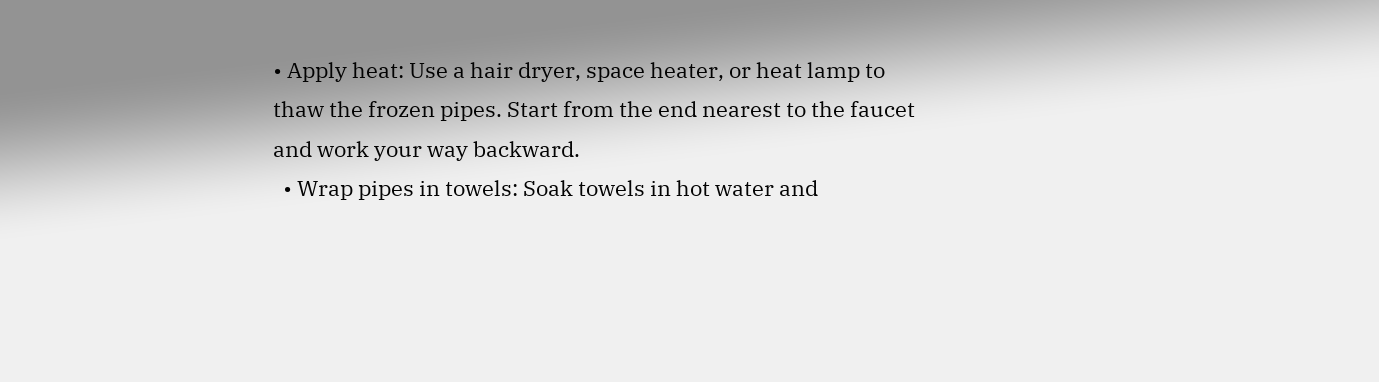• Apply heat: Use a hair dryer, space heater, or heat lamp to thaw the frozen pipes. Start from the end nearest to the faucet and work your way backward.
  • Wrap pipes in towels: Soak towels in hot water and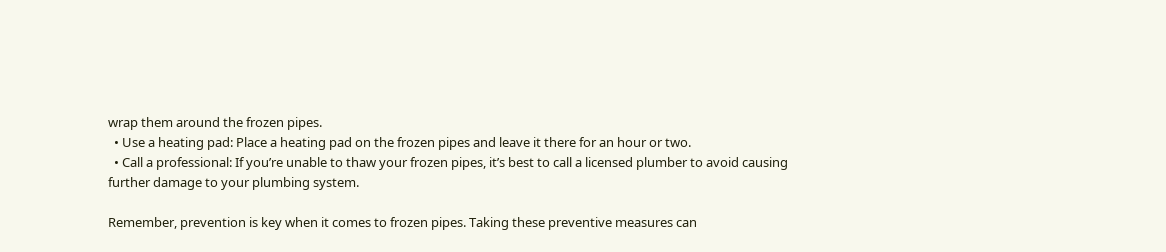wrap them around the frozen pipes.
  • Use a heating pad: Place a heating pad on the frozen pipes and leave it there for an hour or two.
  • Call a professional: If you’re unable to thaw your frozen pipes, it’s best to call a licensed plumber to avoid causing further damage to your plumbing system.

Remember, prevention is key when it comes to frozen pipes. Taking these preventive measures can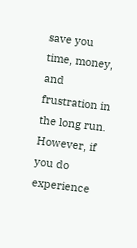save you time, money, and frustration in the long run. However, if you do experience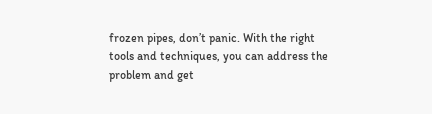frozen pipes, don’t panic. With the right tools and techniques, you can address the problem and get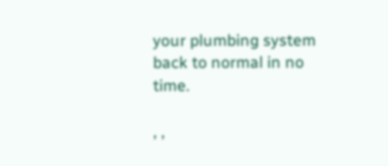your plumbing system back to normal in no time.

, ,